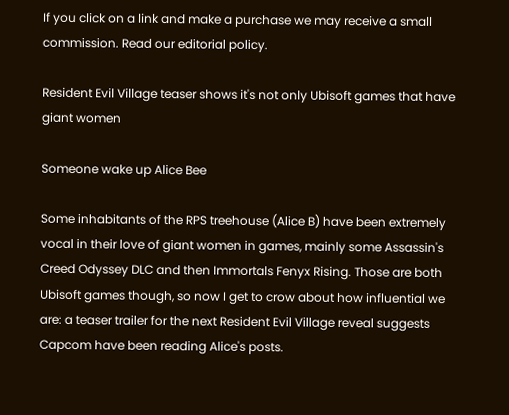If you click on a link and make a purchase we may receive a small commission. Read our editorial policy.

Resident Evil Village teaser shows it's not only Ubisoft games that have giant women

Someone wake up Alice Bee

Some inhabitants of the RPS treehouse (Alice B) have been extremely vocal in their love of giant women in games, mainly some Assassin's Creed Odyssey DLC and then Immortals Fenyx Rising. Those are both Ubisoft games though, so now I get to crow about how influential we are: a teaser trailer for the next Resident Evil Village reveal suggests Capcom have been reading Alice's posts.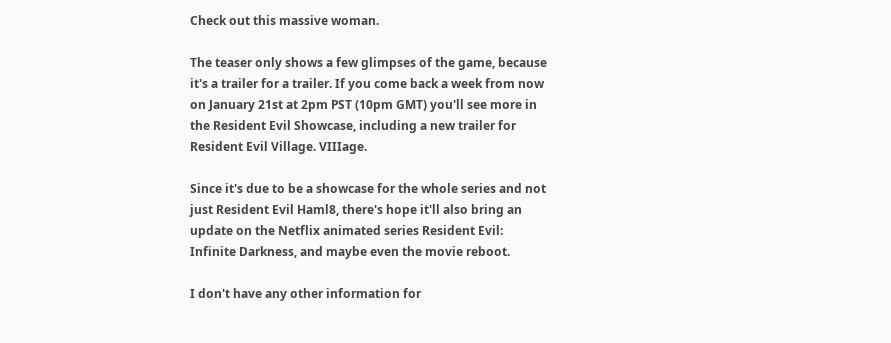Check out this massive woman.

The teaser only shows a few glimpses of the game, because it's a trailer for a trailer. If you come back a week from now on January 21st at 2pm PST (10pm GMT) you'll see more in the Resident Evil Showcase, including a new trailer for Resident Evil Village. VIIIage.

Since it's due to be a showcase for the whole series and not just Resident Evil Haml8, there's hope it'll also bring an update on the Netflix animated series Resident Evil: Infinite Darkness, and maybe even the movie reboot.

I don't have any other information for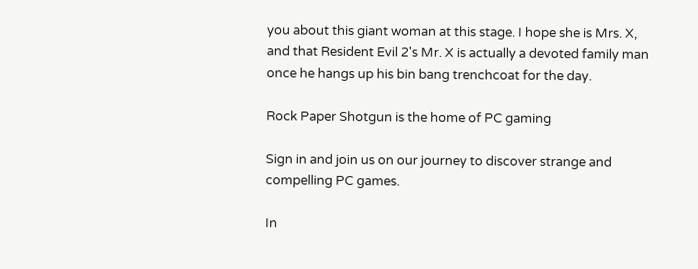you about this giant woman at this stage. I hope she is Mrs. X, and that Resident Evil 2's Mr. X is actually a devoted family man once he hangs up his bin bang trenchcoat for the day.

Rock Paper Shotgun is the home of PC gaming

Sign in and join us on our journey to discover strange and compelling PC games.

In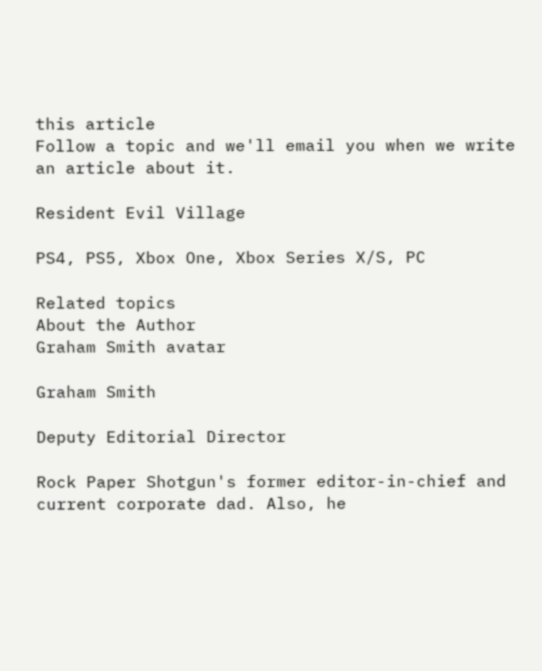this article
Follow a topic and we'll email you when we write an article about it.

Resident Evil Village

PS4, PS5, Xbox One, Xbox Series X/S, PC

Related topics
About the Author
Graham Smith avatar

Graham Smith

Deputy Editorial Director

Rock Paper Shotgun's former editor-in-chief and current corporate dad. Also, he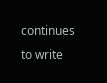continues to write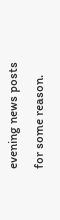evening news posts for some reason.